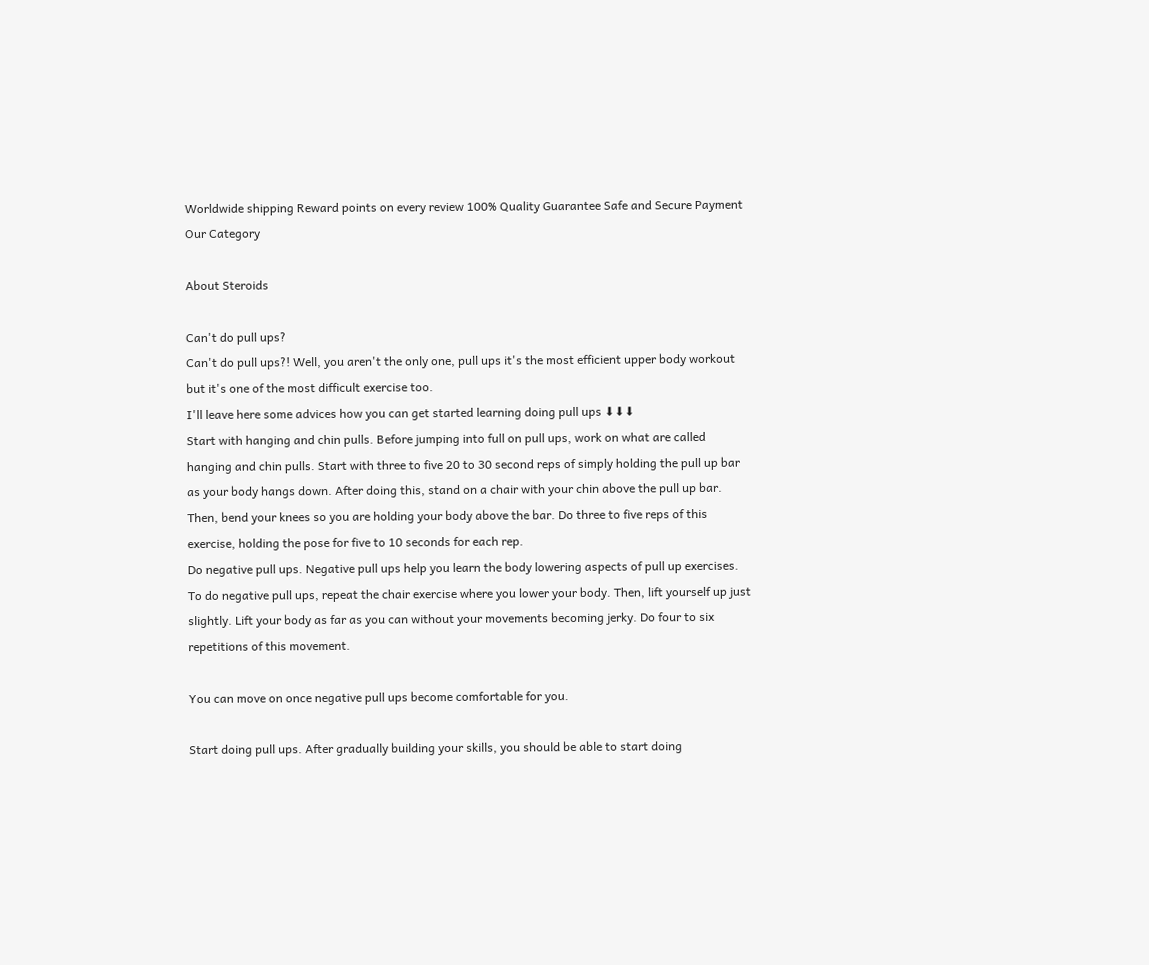Worldwide shipping Reward points on every review 100% Quality Guarantee Safe and Secure Payment
Our Category

About Steroids

Can't do pull ups?
Can't do pull ups?! Well, you aren't the only one, pull ups it's the most efficient upper body workout but it's one of the most difficult exercise too.
I'll leave here some advices how you can get started learning doing pull ups ⬇⬇⬇
Start with hanging and chin pulls. Before jumping into full on pull ups, work on what are called hanging and chin pulls. Start with three to five 20 to 30 second reps of simply holding the pull up bar as your body hangs down. After doing this, stand on a chair with your chin above the pull up bar. Then, bend your knees so you are holding your body above the bar. Do three to five reps of this exercise, holding the pose for five to 10 seconds for each rep.
Do negative pull ups. Negative pull ups help you learn the body lowering aspects of pull up exercises. To do negative pull ups, repeat the chair exercise where you lower your body. Then, lift yourself up just slightly. Lift your body as far as you can without your movements becoming jerky. Do four to six repetitions of this movement.

You can move on once negative pull ups become comfortable for you.

Start doing pull ups. After gradually building your skills, you should be able to start doing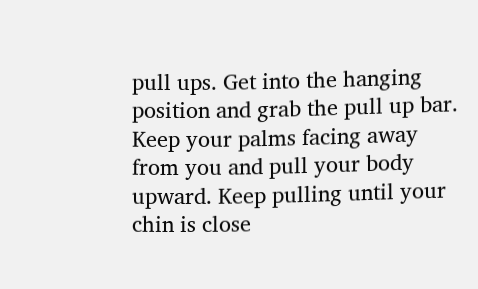pull ups. Get into the hanging position and grab the pull up bar. Keep your palms facing away from you and pull your body upward. Keep pulling until your chin is close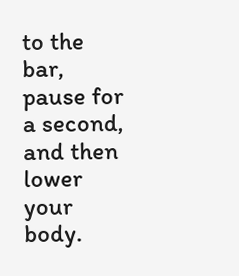to the bar, pause for a second, and then lower your body.